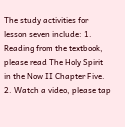The study activities for lesson seven include: 1. Reading from the textbook, please read The Holy Spirit in the Now II Chapter Five. 2. Watch a video, please tap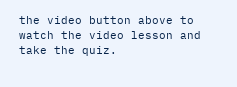the video button above to watch the video lesson and take the quiz.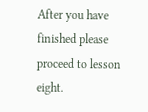After you have finished please proceed to lesson eight.